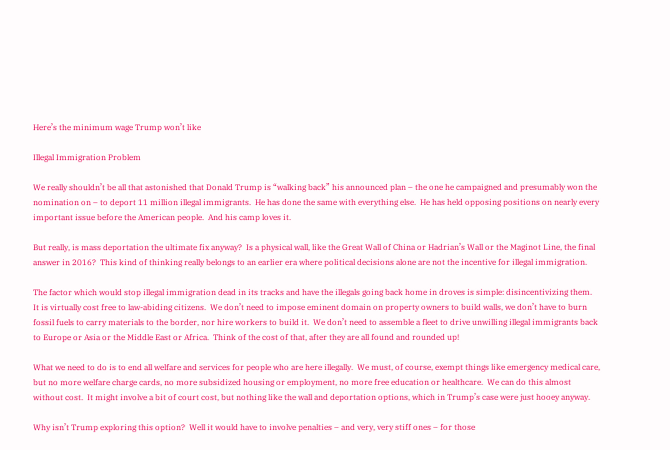Here’s the minimum wage Trump won’t like

Illegal Immigration Problem

We really shouldn’t be all that astonished that Donald Trump is “walking back” his announced plan – the one he campaigned and presumably won the nomination on – to deport 11 million illegal immigrants.  He has done the same with everything else.  He has held opposing positions on nearly every important issue before the American people.  And his camp loves it.

But really, is mass deportation the ultimate fix anyway?  Is a physical wall, like the Great Wall of China or Hadrian’s Wall or the Maginot Line, the final answer in 2016?  This kind of thinking really belongs to an earlier era where political decisions alone are not the incentive for illegal immigration.

The factor which would stop illegal immigration dead in its tracks and have the illegals going back home in droves is simple: disincentivizing them.  It is virtually cost free to law-abiding citizens.  We don’t need to impose eminent domain on property owners to build walls, we don’t have to burn fossil fuels to carry materials to the border, nor hire workers to build it.  We don’t need to assemble a fleet to drive unwilling illegal immigrants back to Europe or Asia or the Middle East or Africa.  Think of the cost of that, after they are all found and rounded up!

What we need to do is to end all welfare and services for people who are here illegally.  We must, of course, exempt things like emergency medical care, but no more welfare charge cards, no more subsidized housing or employment, no more free education or healthcare.  We can do this almost without cost.  It might involve a bit of court cost, but nothing like the wall and deportation options, which in Trump’s case were just hooey anyway.

Why isn’t Trump exploring this option?  Well it would have to involve penalties – and very, very stiff ones – for those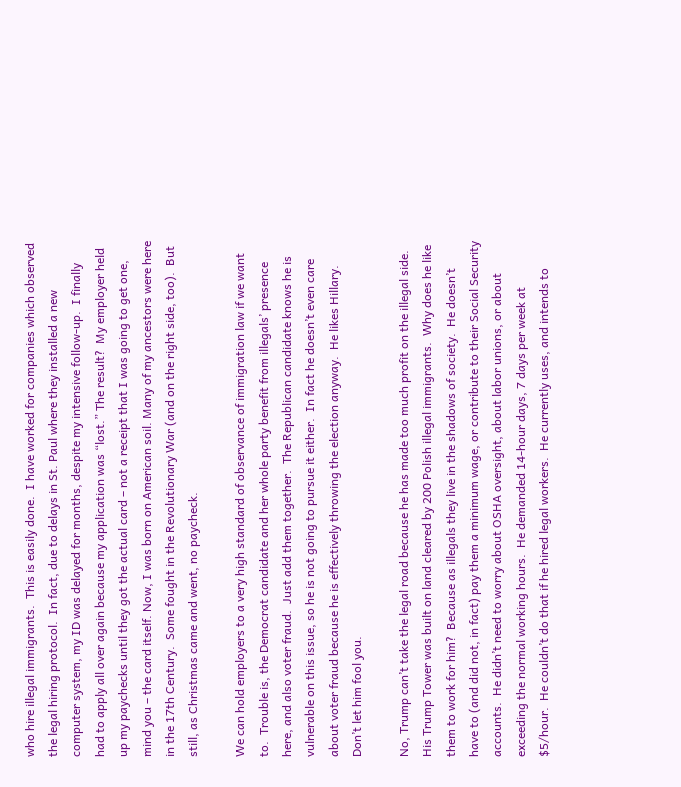who hire illegal immigrants.  This is easily done.  I have worked for companies which observed the legal hiring protocol.  In fact, due to delays in St. Paul where they installed a new computer system, my ID was delayed for months, despite my intensive follow-up.  I finally had to apply all over again because my application was “lost.” The result?  My employer held up my paychecks until they got the actual card – not a receipt that I was going to get one, mind you – the card itself. Now, I was born on American soil. Many of my ancestors were here in the 17th Century.  Some fought in the Revolutionary War (and on the right side, too).  But still, as Christmas came and went, no paycheck.

We can hold employers to a very high standard of observance of immigration law if we want to.  Trouble is, the Democrat candidate and her whole party benefit from illegals’ presence here, and also voter fraud.  Just add them together.  The Republican candidate knows he is vulnerable on this issue, so he is not going to pursue it either.  In fact he doesn’t even care about voter fraud because he is effectively throwing the election anyway.  He likes Hillary.  Don’t let him fool you.

No, Trump can’t take the legal road because he has made too much profit on the illegal side.  His Trump Tower was built on land cleared by 200 Polish illegal immigrants.  Why does he like them to work for him?  Because as illegals they live in the shadows of society.  He doesn’t have to (and did not, in fact) pay them a minimum wage, or contribute to their Social Security accounts.  He didn’t need to worry about OSHA oversight, about labor unions, or about exceeding the normal working hours.  He demanded 14-hour days, 7 days per week at $5/hour.  He couldn’t do that if he hired legal workers.  He currently uses, and intends to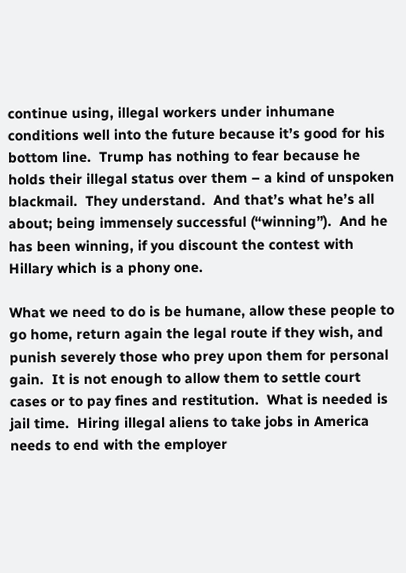continue using, illegal workers under inhumane conditions well into the future because it’s good for his bottom line.  Trump has nothing to fear because he holds their illegal status over them – a kind of unspoken blackmail.  They understand.  And that’s what he’s all about; being immensely successful (“winning”).  And he has been winning, if you discount the contest with Hillary which is a phony one.

What we need to do is be humane, allow these people to go home, return again the legal route if they wish, and punish severely those who prey upon them for personal gain.  It is not enough to allow them to settle court cases or to pay fines and restitution.  What is needed is jail time.  Hiring illegal aliens to take jobs in America needs to end with the employer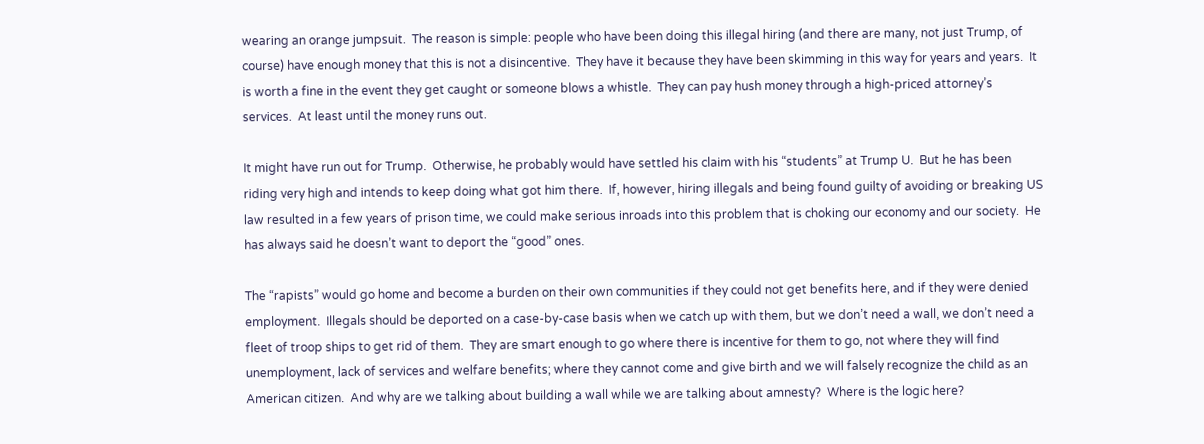wearing an orange jumpsuit.  The reason is simple: people who have been doing this illegal hiring (and there are many, not just Trump, of course) have enough money that this is not a disincentive.  They have it because they have been skimming in this way for years and years.  It is worth a fine in the event they get caught or someone blows a whistle.  They can pay hush money through a high-priced attorney’s services.  At least until the money runs out.

It might have run out for Trump.  Otherwise, he probably would have settled his claim with his “students” at Trump U.  But he has been riding very high and intends to keep doing what got him there.  If, however, hiring illegals and being found guilty of avoiding or breaking US law resulted in a few years of prison time, we could make serious inroads into this problem that is choking our economy and our society.  He has always said he doesn’t want to deport the “good” ones.

The “rapists” would go home and become a burden on their own communities if they could not get benefits here, and if they were denied employment.  Illegals should be deported on a case-by-case basis when we catch up with them, but we don’t need a wall, we don’t need a fleet of troop ships to get rid of them.  They are smart enough to go where there is incentive for them to go, not where they will find unemployment, lack of services and welfare benefits; where they cannot come and give birth and we will falsely recognize the child as an American citizen.  And why are we talking about building a wall while we are talking about amnesty?  Where is the logic here?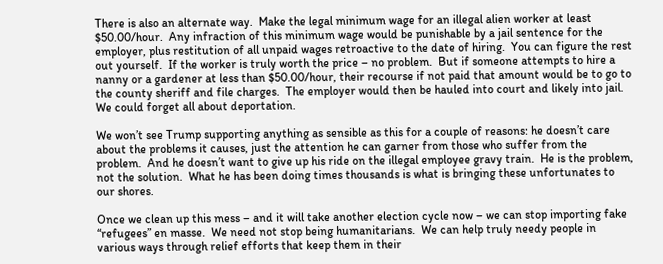There is also an alternate way.  Make the legal minimum wage for an illegal alien worker at least $50.00/hour.  Any infraction of this minimum wage would be punishable by a jail sentence for the employer, plus restitution of all unpaid wages retroactive to the date of hiring.  You can figure the rest out yourself.  If the worker is truly worth the price – no problem.  But if someone attempts to hire a nanny or a gardener at less than $50.00/hour, their recourse if not paid that amount would be to go to the county sheriff and file charges.  The employer would then be hauled into court and likely into jail.  We could forget all about deportation.

We won’t see Trump supporting anything as sensible as this for a couple of reasons: he doesn’t care about the problems it causes, just the attention he can garner from those who suffer from the problem.  And he doesn’t want to give up his ride on the illegal employee gravy train.  He is the problem, not the solution.  What he has been doing times thousands is what is bringing these unfortunates to our shores.

Once we clean up this mess – and it will take another election cycle now – we can stop importing fake “refugees” en masse.  We need not stop being humanitarians.  We can help truly needy people in various ways through relief efforts that keep them in their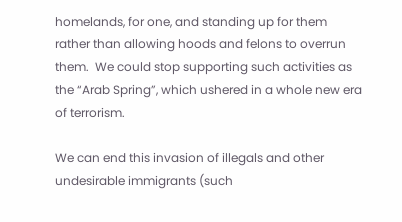homelands, for one, and standing up for them rather than allowing hoods and felons to overrun them.  We could stop supporting such activities as the “Arab Spring”, which ushered in a whole new era of terrorism.

We can end this invasion of illegals and other undesirable immigrants (such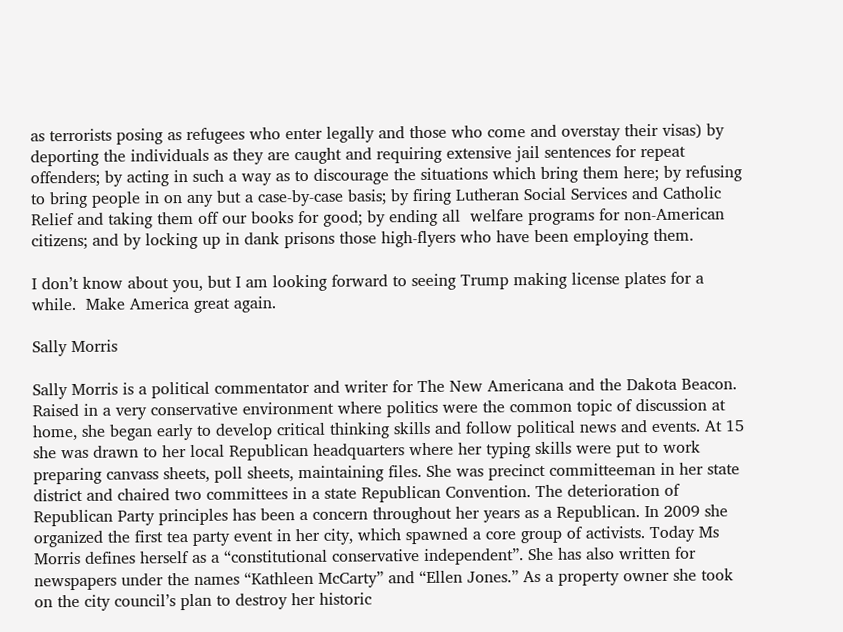as terrorists posing as refugees who enter legally and those who come and overstay their visas) by deporting the individuals as they are caught and requiring extensive jail sentences for repeat offenders; by acting in such a way as to discourage the situations which bring them here; by refusing to bring people in on any but a case-by-case basis; by firing Lutheran Social Services and Catholic Relief and taking them off our books for good; by ending all  welfare programs for non-American citizens; and by locking up in dank prisons those high-flyers who have been employing them.

I don’t know about you, but I am looking forward to seeing Trump making license plates for a while.  Make America great again.

Sally Morris

Sally Morris is a political commentator and writer for The New Americana and the Dakota Beacon. Raised in a very conservative environment where politics were the common topic of discussion at home, she began early to develop critical thinking skills and follow political news and events. At 15 she was drawn to her local Republican headquarters where her typing skills were put to work preparing canvass sheets, poll sheets, maintaining files. She was precinct committeeman in her state district and chaired two committees in a state Republican Convention. The deterioration of Republican Party principles has been a concern throughout her years as a Republican. In 2009 she organized the first tea party event in her city, which spawned a core group of activists. Today Ms Morris defines herself as a “constitutional conservative independent”. She has also written for newspapers under the names “Kathleen McCarty” and “Ellen Jones.” As a property owner she took on the city council’s plan to destroy her historic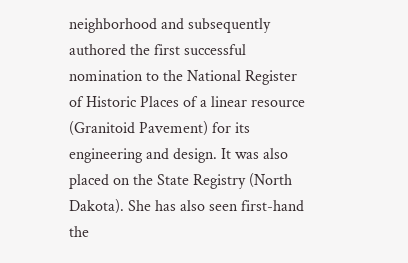neighborhood and subsequently authored the first successful nomination to the National Register of Historic Places of a linear resource (Granitoid Pavement) for its engineering and design. It was also placed on the State Registry (North Dakota). She has also seen first-hand the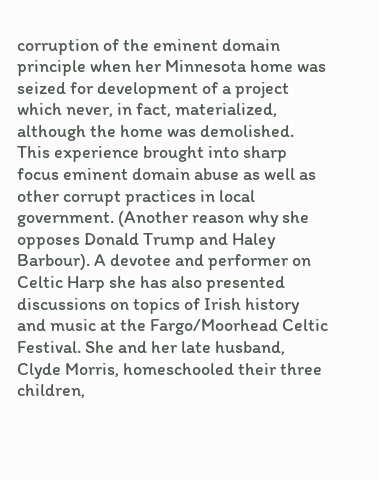corruption of the eminent domain principle when her Minnesota home was seized for development of a project which never, in fact, materialized, although the home was demolished. This experience brought into sharp focus eminent domain abuse as well as other corrupt practices in local government. (Another reason why she opposes Donald Trump and Haley Barbour). A devotee and performer on Celtic Harp she has also presented discussions on topics of Irish history and music at the Fargo/Moorhead Celtic Festival. She and her late husband, Clyde Morris, homeschooled their three children,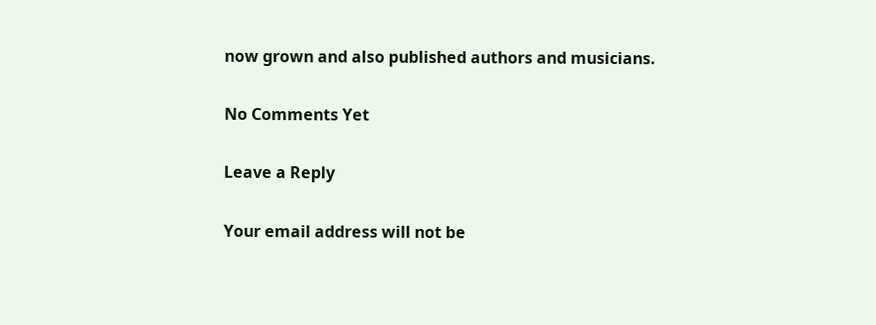now grown and also published authors and musicians.

No Comments Yet

Leave a Reply

Your email address will not be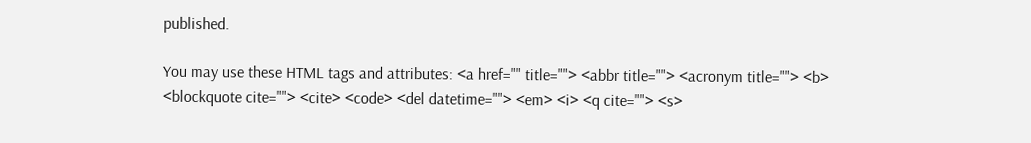published.

You may use these HTML tags and attributes: <a href="" title=""> <abbr title=""> <acronym title=""> <b> <blockquote cite=""> <cite> <code> <del datetime=""> <em> <i> <q cite=""> <s>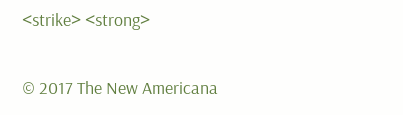<strike> <strong>

© 2017 The New Americana